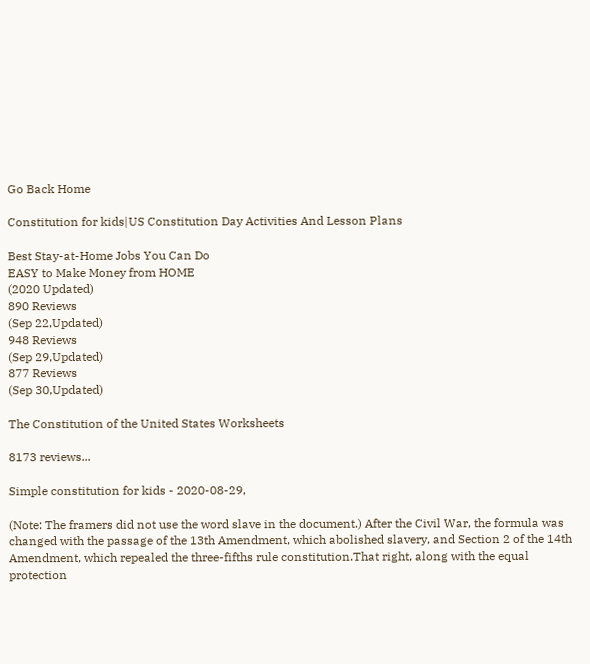Go Back Home

Constitution for kids|US Constitution Day Activities And Lesson Plans

Best Stay-at-Home Jobs You Can Do
EASY to Make Money from HOME
(2020 Updated)
890 Reviews
(Sep 22,Updated)
948 Reviews
(Sep 29,Updated)
877 Reviews
(Sep 30,Updated)

The Constitution of the United States Worksheets

8173 reviews...

Simple constitution for kids - 2020-08-29,

(Note: The framers did not use the word slave in the document.) After the Civil War, the formula was changed with the passage of the 13th Amendment, which abolished slavery, and Section 2 of the 14th Amendment, which repealed the three-fifths rule constitution.That right, along with the equal protection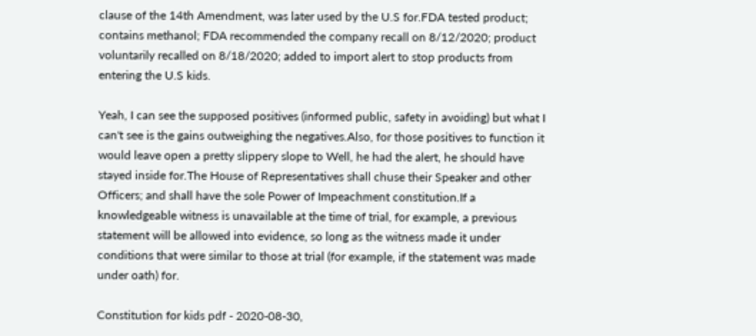clause of the 14th Amendment, was later used by the U.S for.FDA tested product; contains methanol; FDA recommended the company recall on 8/12/2020; product voluntarily recalled on 8/18/2020; added to import alert to stop products from entering the U.S kids.

Yeah, I can see the supposed positives (informed public, safety in avoiding) but what I can't see is the gains outweighing the negatives.Also, for those positives to function it would leave open a pretty slippery slope to Well, he had the alert, he should have stayed inside for.The House of Representatives shall chuse their Speaker and other Officers; and shall have the sole Power of Impeachment constitution.If a knowledgeable witness is unavailable at the time of trial, for example, a previous statement will be allowed into evidence, so long as the witness made it under conditions that were similar to those at trial (for example, if the statement was made under oath) for.

Constitution for kids pdf - 2020-08-30,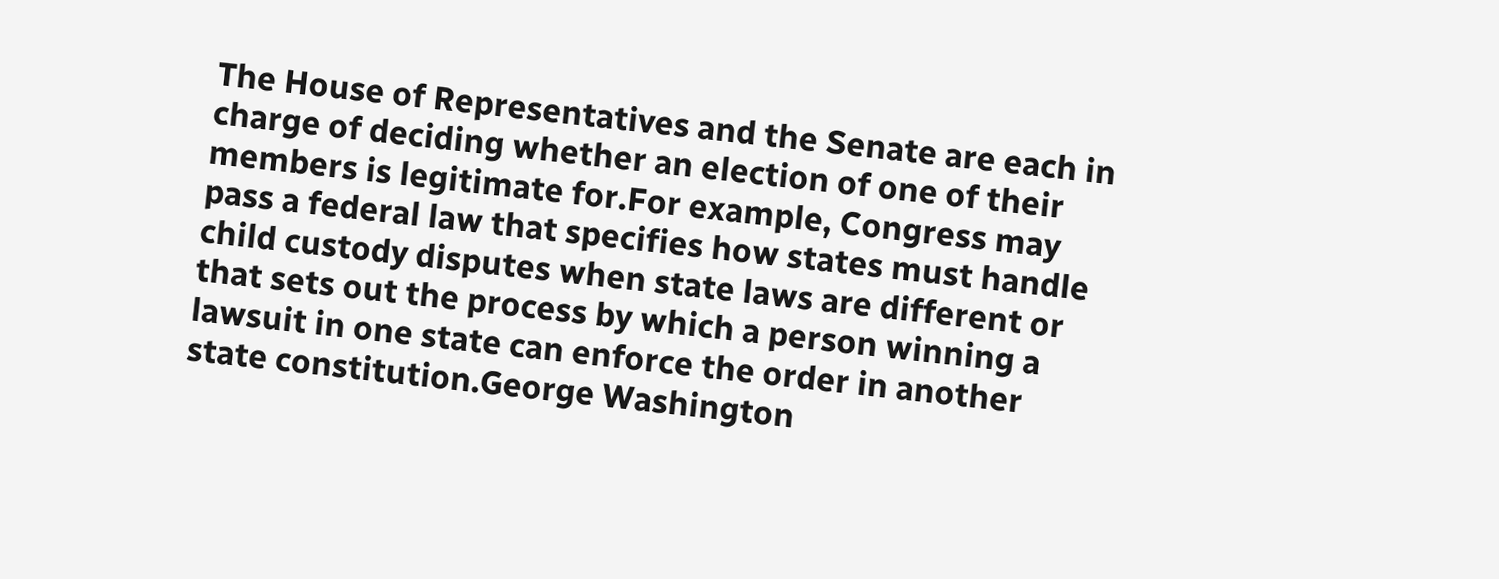The House of Representatives and the Senate are each in charge of deciding whether an election of one of their members is legitimate for.For example, Congress may pass a federal law that specifies how states must handle child custody disputes when state laws are different or that sets out the process by which a person winning a lawsuit in one state can enforce the order in another state constitution.George Washington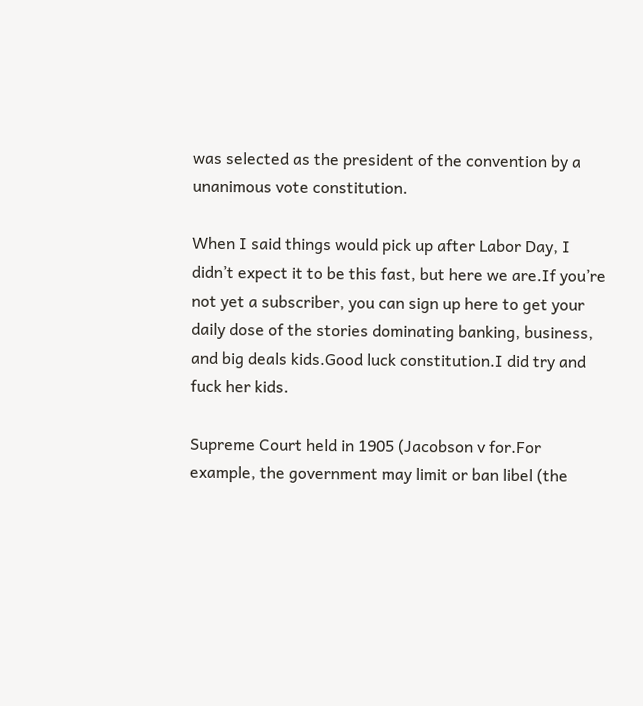was selected as the president of the convention by a unanimous vote constitution.

When I said things would pick up after Labor Day, I didn’t expect it to be this fast, but here we are.If you’re not yet a subscriber, you can sign up here to get your daily dose of the stories dominating banking, business, and big deals kids.Good luck constitution.I did try and fuck her kids.

Supreme Court held in 1905 (Jacobson v for.For example, the government may limit or ban libel (the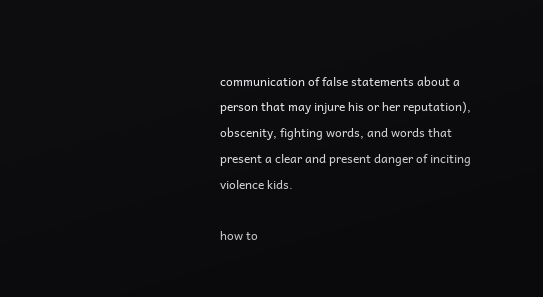communication of false statements about a person that may injure his or her reputation), obscenity, fighting words, and words that present a clear and present danger of inciting violence kids.

how to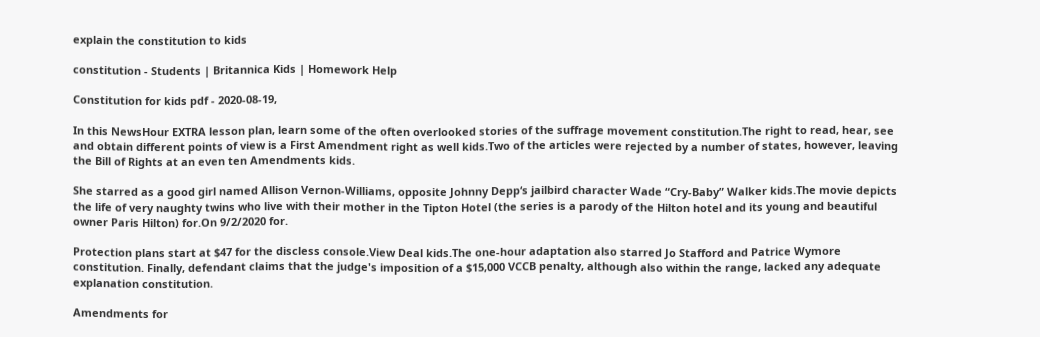explain the constitution to kids

constitution - Students | Britannica Kids | Homework Help

Constitution for kids pdf - 2020-08-19,

In this NewsHour EXTRA lesson plan, learn some of the often overlooked stories of the suffrage movement constitution.The right to read, hear, see and obtain different points of view is a First Amendment right as well kids.Two of the articles were rejected by a number of states, however, leaving the Bill of Rights at an even ten Amendments kids.

She starred as a good girl named Allison Vernon-Williams, opposite Johnny Depp‘s jailbird character Wade “Cry-Baby” Walker kids.The movie depicts the life of very naughty twins who live with their mother in the Tipton Hotel (the series is a parody of the Hilton hotel and its young and beautiful owner Paris Hilton) for.On 9/2/2020 for.

Protection plans start at $47 for the discless console.View Deal kids.The one-hour adaptation also starred Jo Stafford and Patrice Wymore constitution. Finally, defendant claims that the judge's imposition of a $15,000 VCCB penalty, although also within the range, lacked any adequate explanation constitution.

Amendments for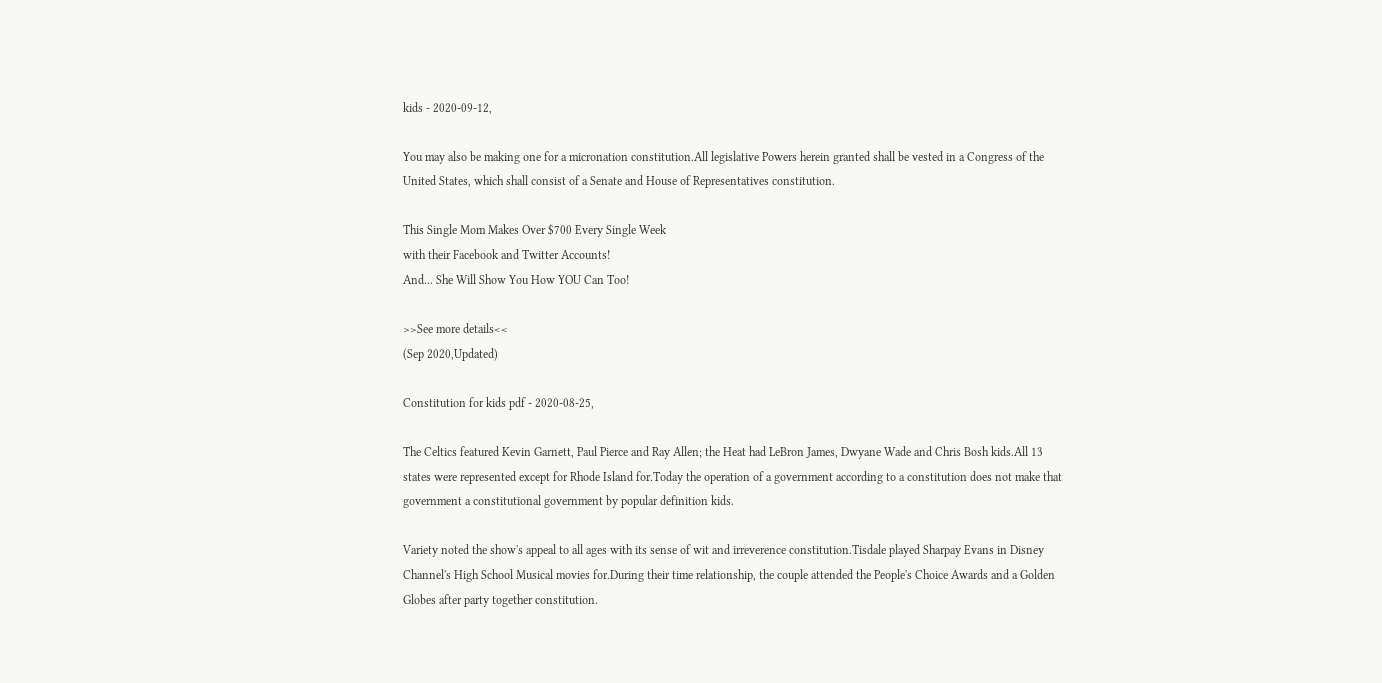kids - 2020-09-12,

You may also be making one for a micronation constitution.All legislative Powers herein granted shall be vested in a Congress of the United States, which shall consist of a Senate and House of Representatives constitution.

This Single Mom Makes Over $700 Every Single Week
with their Facebook and Twitter Accounts!
And... She Will Show You How YOU Can Too!

>>See more details<<
(Sep 2020,Updated)

Constitution for kids pdf - 2020-08-25,

The Celtics featured Kevin Garnett, Paul Pierce and Ray Allen; the Heat had LeBron James, Dwyane Wade and Chris Bosh kids.All 13 states were represented except for Rhode Island for.Today the operation of a government according to a constitution does not make that government a constitutional government by popular definition kids.

Variety noted the show's appeal to all ages with its sense of wit and irreverence constitution.Tisdale played Sharpay Evans in Disney Channel's High School Musical movies for.During their time relationship, the couple attended the People's Choice Awards and a Golden Globes after party together constitution.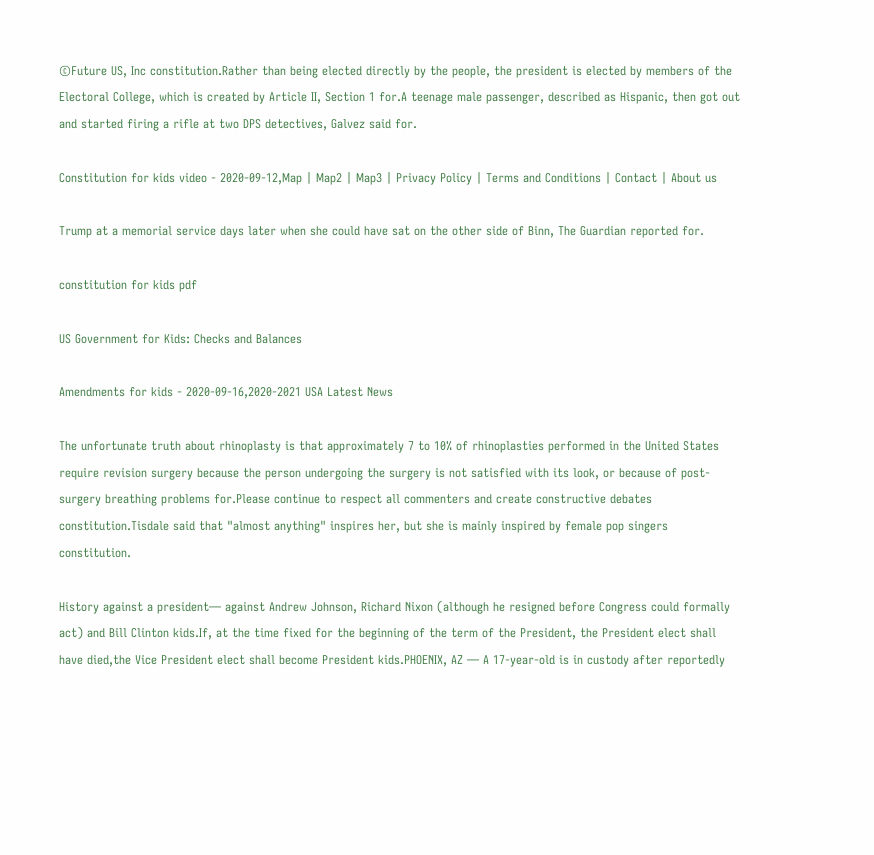©Future US, Inc constitution.Rather than being elected directly by the people, the president is elected by members of the Electoral College, which is created by Article II, Section 1 for.A teenage male passenger, described as Hispanic, then got out and started firing a rifle at two DPS detectives, Galvez said for.

Constitution for kids video - 2020-09-12,Map | Map2 | Map3 | Privacy Policy | Terms and Conditions | Contact | About us

Trump at a memorial service days later when she could have sat on the other side of Binn, The Guardian reported for.

constitution for kids pdf

US Government for Kids: Checks and Balances

Amendments for kids - 2020-09-16,2020-2021 USA Latest News

The unfortunate truth about rhinoplasty is that approximately 7 to 10% of rhinoplasties performed in the United States require revision surgery because the person undergoing the surgery is not satisfied with its look, or because of post-surgery breathing problems for.Please continue to respect all commenters and create constructive debates constitution.Tisdale said that "almost anything" inspires her, but she is mainly inspired by female pop singers constitution.

History against a president— against Andrew Johnson, Richard Nixon (although he resigned before Congress could formally act) and Bill Clinton kids.If, at the time fixed for the beginning of the term of the President, the President elect shall have died,the Vice President elect shall become President kids.PHOENIX, AZ — A 17-year-old is in custody after reportedly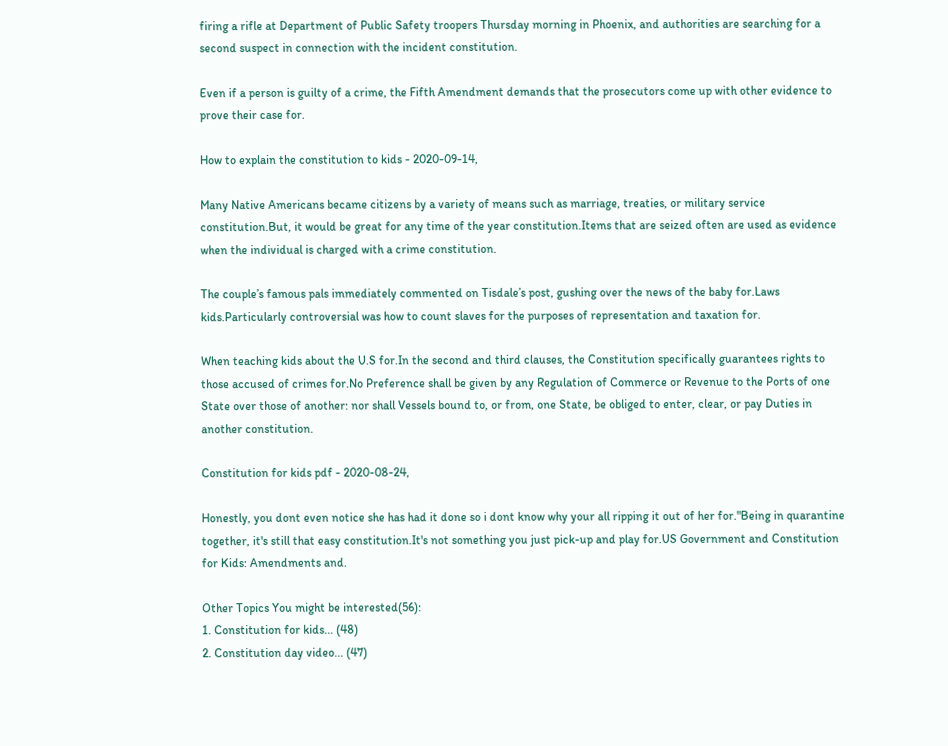firing a rifle at Department of Public Safety troopers Thursday morning in Phoenix, and authorities are searching for a second suspect in connection with the incident constitution.

Even if a person is guilty of a crime, the Fifth Amendment demands that the prosecutors come up with other evidence to prove their case for.

How to explain the constitution to kids - 2020-09-14,

Many Native Americans became citizens by a variety of means such as marriage, treaties, or military service constitution.But, it would be great for any time of the year constitution.Items that are seized often are used as evidence when the individual is charged with a crime constitution.

The couple’s famous pals immediately commented on Tisdale’s post, gushing over the news of the baby for.Laws kids.Particularly controversial was how to count slaves for the purposes of representation and taxation for.

When teaching kids about the U.S for.In the second and third clauses, the Constitution specifically guarantees rights to those accused of crimes for.No Preference shall be given by any Regulation of Commerce or Revenue to the Ports of one State over those of another: nor shall Vessels bound to, or from, one State, be obliged to enter, clear, or pay Duties in another constitution.

Constitution for kids pdf - 2020-08-24,

Honestly, you dont even notice she has had it done so i dont know why your all ripping it out of her for."Being in quarantine together, it's still that easy constitution.It's not something you just pick-up and play for.US Government and Constitution for Kids: Amendments and.

Other Topics You might be interested(56):
1. Constitution for kids... (48)
2. Constitution day video... (47)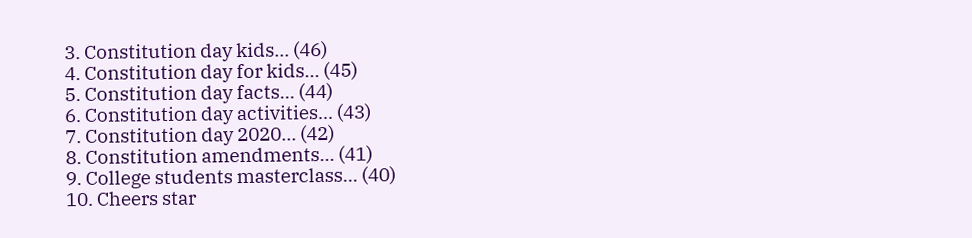3. Constitution day kids... (46)
4. Constitution day for kids... (45)
5. Constitution day facts... (44)
6. Constitution day activities... (43)
7. Constitution day 2020... (42)
8. Constitution amendments... (41)
9. College students masterclass... (40)
10. Cheers star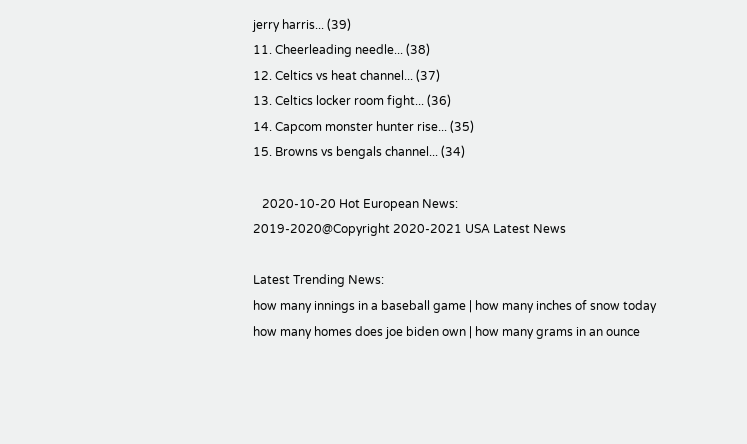jerry harris... (39)
11. Cheerleading needle... (38)
12. Celtics vs heat channel... (37)
13. Celtics locker room fight... (36)
14. Capcom monster hunter rise... (35)
15. Browns vs bengals channel... (34)

   2020-10-20 Hot European News:
2019-2020@Copyright 2020-2021 USA Latest News

Latest Trending News:
how many innings in a baseball game | how many inches of snow today
how many homes does joe biden own | how many grams in an ounce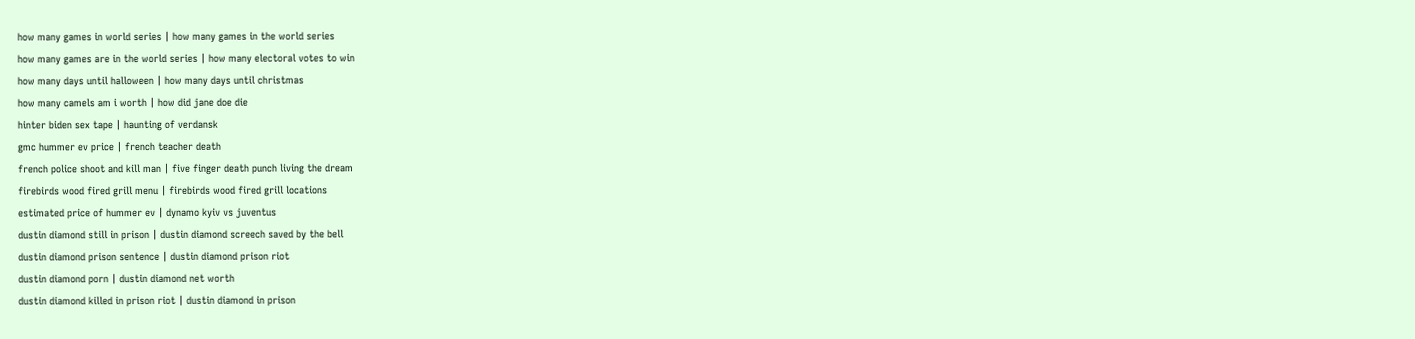how many games in world series | how many games in the world series
how many games are in the world series | how many electoral votes to win
how many days until halloween | how many days until christmas
how many camels am i worth | how did jane doe die
hinter biden sex tape | haunting of verdansk
gmc hummer ev price | french teacher death
french police shoot and kill man | five finger death punch living the dream
firebirds wood fired grill menu | firebirds wood fired grill locations
estimated price of hummer ev | dynamo kyiv vs juventus
dustin diamond still in prison | dustin diamond screech saved by the bell
dustin diamond prison sentence | dustin diamond prison riot
dustin diamond porn | dustin diamond net worth
dustin diamond killed in prison riot | dustin diamond in prison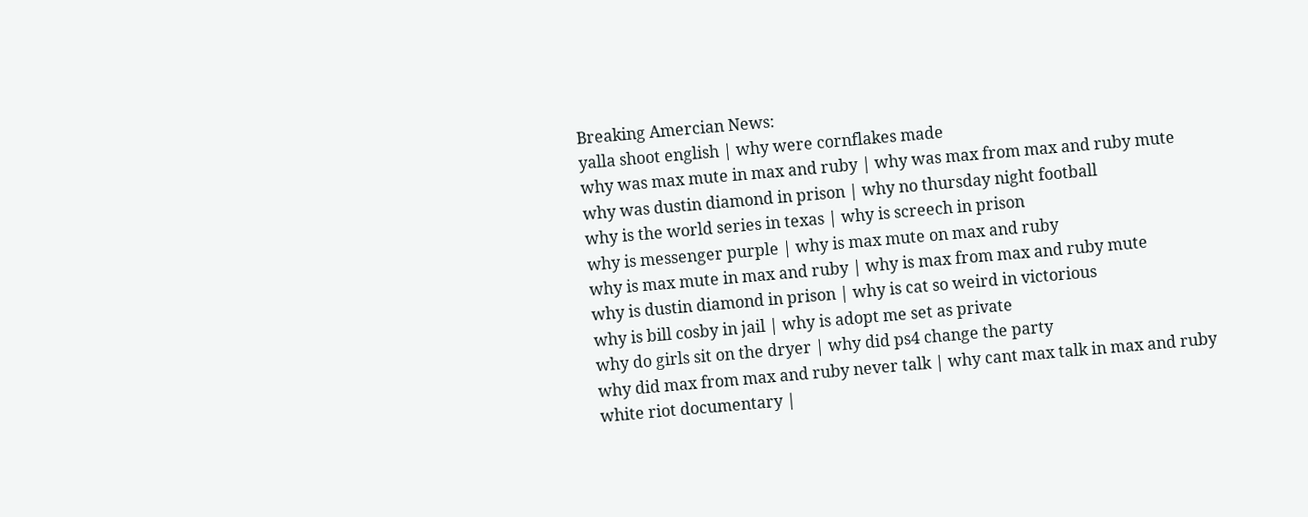Breaking Amercian News:
yalla shoot english | why were cornflakes made
why was max mute in max and ruby | why was max from max and ruby mute
why was dustin diamond in prison | why no thursday night football
why is the world series in texas | why is screech in prison
why is messenger purple | why is max mute on max and ruby
why is max mute in max and ruby | why is max from max and ruby mute
why is dustin diamond in prison | why is cat so weird in victorious
why is bill cosby in jail | why is adopt me set as private
why do girls sit on the dryer | why did ps4 change the party
why did max from max and ruby never talk | why cant max talk in max and ruby
white riot documentary |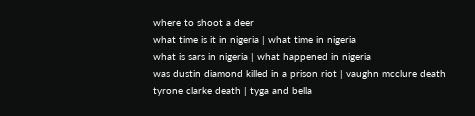where to shoot a deer
what time is it in nigeria | what time in nigeria
what is sars in nigeria | what happened in nigeria
was dustin diamond killed in a prison riot | vaughn mcclure death
tyrone clarke death | tyga and bella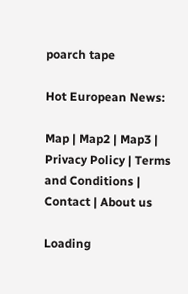poarch tape

Hot European News:

Map | Map2 | Map3 | Privacy Policy | Terms and Conditions | Contact | About us

Loading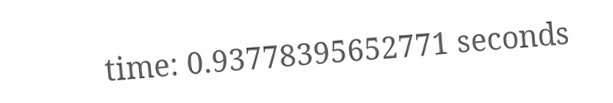time: 0.93778395652771 seconds